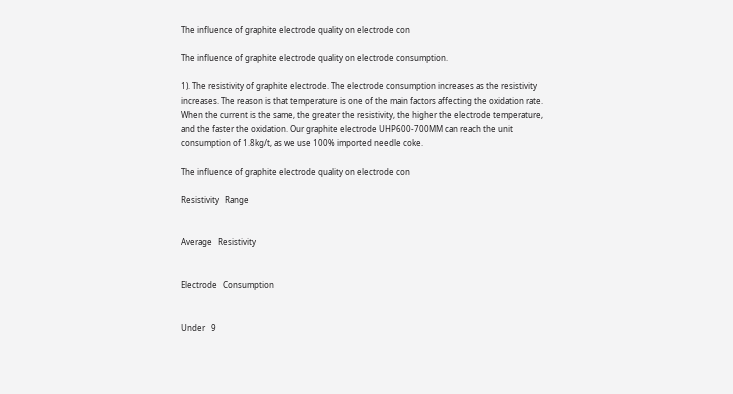The influence of graphite electrode quality on electrode con

The influence of graphite electrode quality on electrode consumption.

1). The resistivity of graphite electrode. The electrode consumption increases as the resistivity increases. The reason is that temperature is one of the main factors affecting the oxidation rate. When the current is the same, the greater the resistivity, the higher the electrode temperature, and the faster the oxidation. Our graphite electrode UHP600-700MM can reach the unit consumption of 1.8kg/t, as we use 100% imported needle coke.

The influence of graphite electrode quality on electrode con

Resistivity   Range


Average   Resistivity


Electrode   Consumption


Under   9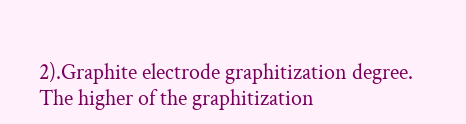2).Graphite electrode graphitization degree. The higher of the graphitization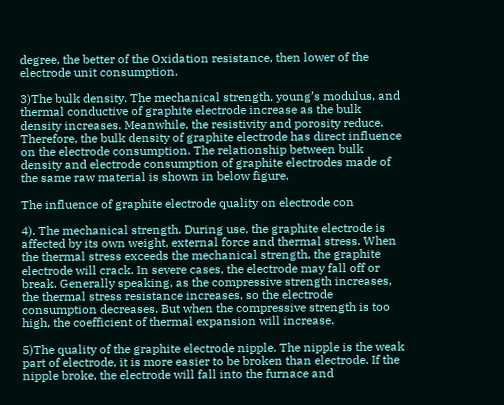degree, the better of the Oxidation resistance, then lower of the electrode unit consumption.

3)The bulk density. The mechanical strength, young’s modulus, and thermal conductive of graphite electrode increase as the bulk density increases. Meanwhile, the resistivity and porosity reduce. Therefore, the bulk density of graphite electrode has direct influence on the electrode consumption. The relationship between bulk density and electrode consumption of graphite electrodes made of the same raw material is shown in below figure.

The influence of graphite electrode quality on electrode con

4). The mechanical strength. During use, the graphite electrode is affected by its own weight, external force and thermal stress. When the thermal stress exceeds the mechanical strength, the graphite electrode will crack. In severe cases, the electrode may fall off or break. Generally speaking, as the compressive strength increases, the thermal stress resistance increases, so the electrode consumption decreases. But when the compressive strength is too high, the coefficient of thermal expansion will increase.

5)The quality of the graphite electrode nipple. The nipple is the weak part of electrode, it is more easier to be broken than electrode. If the nipple broke, the electrode will fall into the furnace and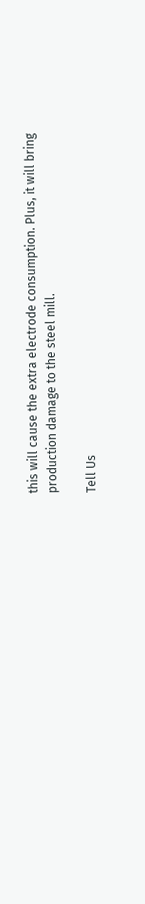this will cause the extra electrode consumption. Plus, it will bring production damage to the steel mill.

Tell Us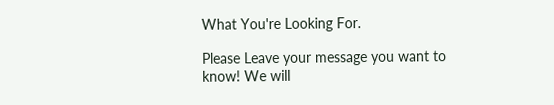What You're Looking For.

Please Leave your message you want to know! We will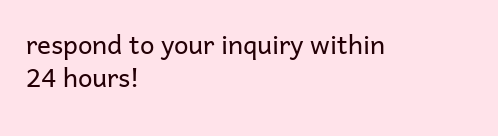respond to your inquiry within 24 hours!